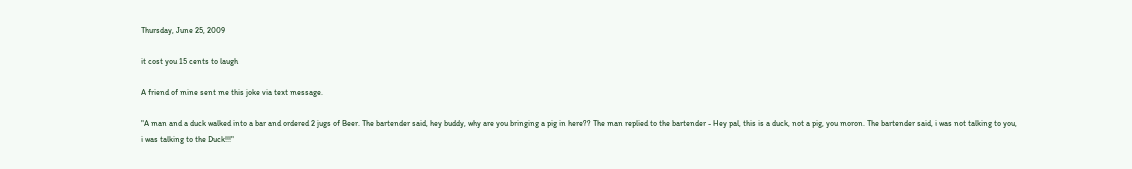Thursday, June 25, 2009

it cost you 15 cents to laugh

A friend of mine sent me this joke via text message.

"A man and a duck walked into a bar and ordered 2 jugs of Beer. The bartender said, hey buddy, why are you bringing a pig in here?? The man replied to the bartender - Hey pal, this is a duck, not a pig, you moron. The bartender said, i was not talking to you, i was talking to the Duck!!!"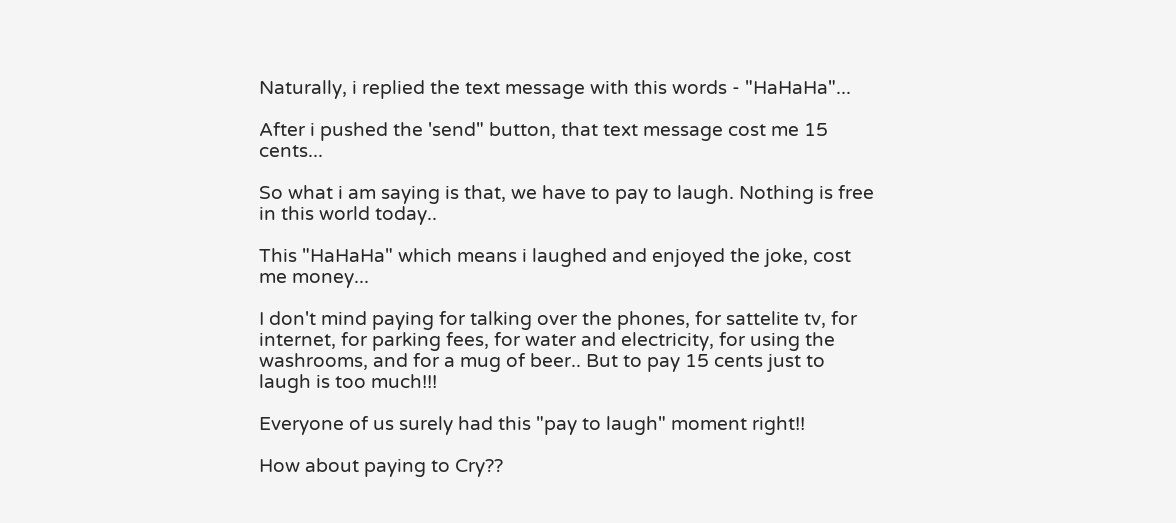Naturally, i replied the text message with this words - "HaHaHa"...

After i pushed the 'send" button, that text message cost me 15 cents...

So what i am saying is that, we have to pay to laugh. Nothing is free in this world today..

This "HaHaHa" which means i laughed and enjoyed the joke, cost me money...

I don't mind paying for talking over the phones, for sattelite tv, for internet, for parking fees, for water and electricity, for using the washrooms, and for a mug of beer.. But to pay 15 cents just to laugh is too much!!!

Everyone of us surely had this "pay to laugh" moment right!!

How about paying to Cry??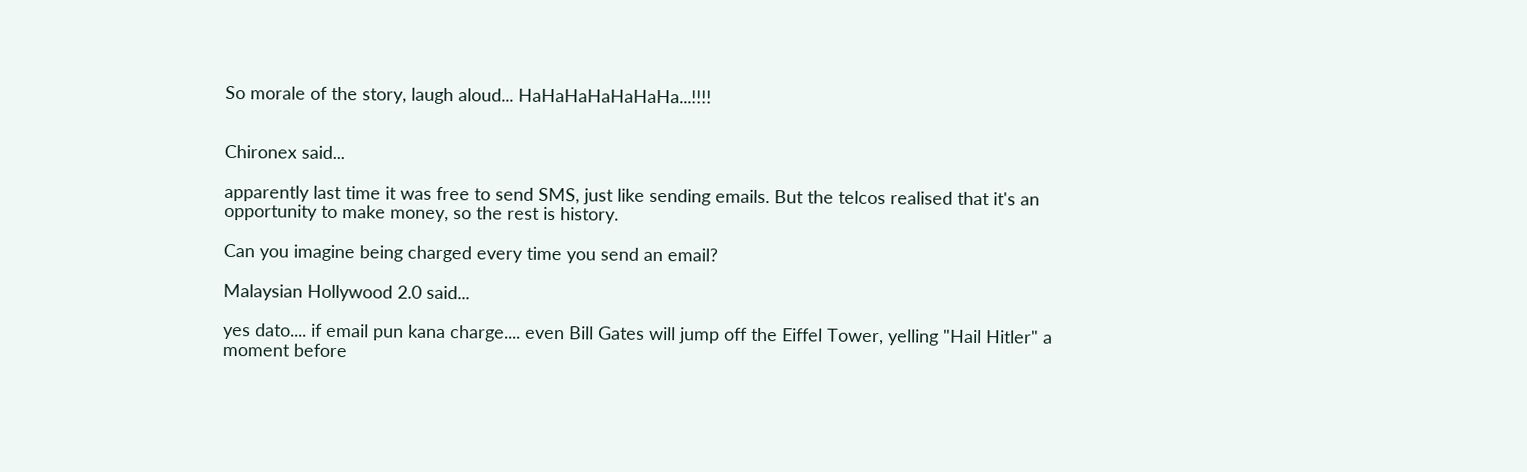So morale of the story, laugh aloud... HaHaHaHaHaHaHa...!!!!


Chironex said...

apparently last time it was free to send SMS, just like sending emails. But the telcos realised that it's an opportunity to make money, so the rest is history.

Can you imagine being charged every time you send an email?

Malaysian Hollywood 2.0 said...

yes dato.... if email pun kana charge.... even Bill Gates will jump off the Eiffel Tower, yelling "Hail Hitler" a moment before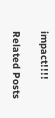impact!!!!

Related Posts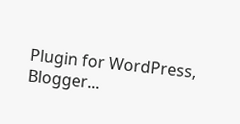Plugin for WordPress, Blogger...